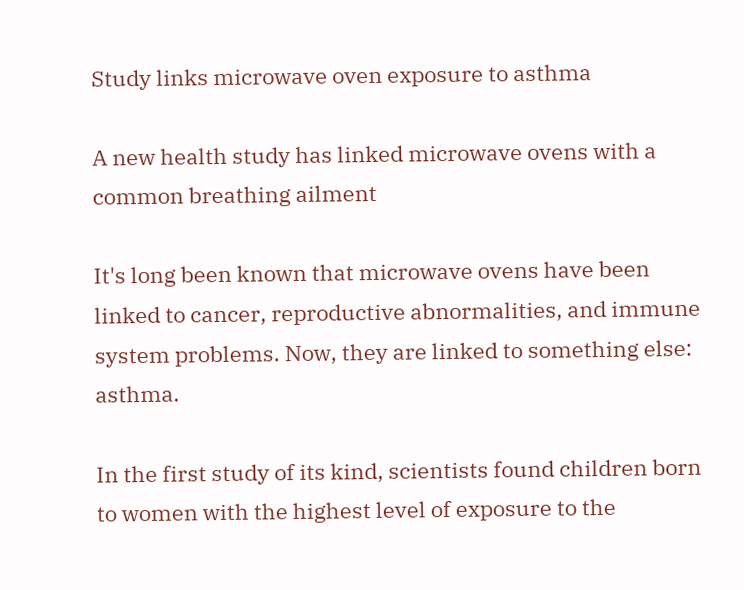Study links microwave oven exposure to asthma

A new health study has linked microwave ovens with a common breathing ailment

It's long been known that microwave ovens have been linked to cancer, reproductive abnormalities, and immune system problems. Now, they are linked to something else: asthma.

In the first study of its kind, scientists found children born to women with the highest level of exposure to the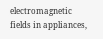electromagnetic fields in appliances,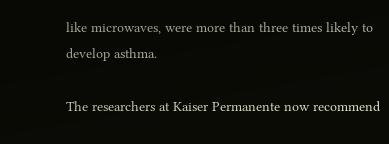like microwaves, were more than three times likely to develop asthma.

The researchers at Kaiser Permanente now recommend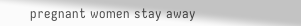pregnant women stay away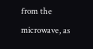from the microwave, as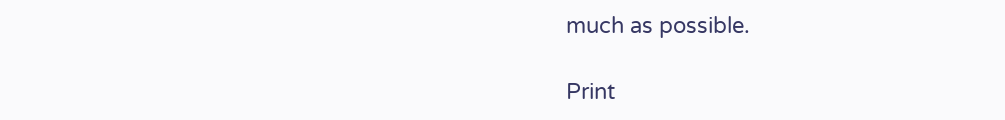much as possible.

Print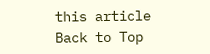this article Back to Top